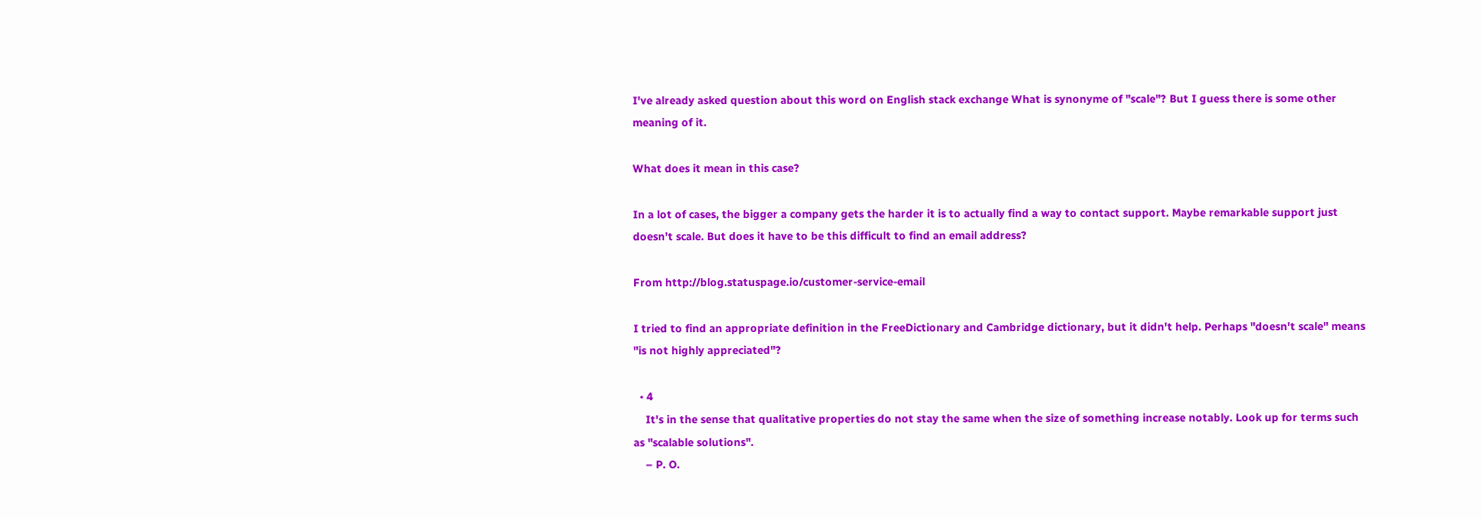I've already asked question about this word on English stack exchange What is synonyme of "scale"? But I guess there is some other meaning of it.

What does it mean in this case?

In a lot of cases, the bigger a company gets the harder it is to actually find a way to contact support. Maybe remarkable support just doesn’t scale. But does it have to be this difficult to find an email address?

From http://blog.statuspage.io/customer-service-email

I tried to find an appropriate definition in the FreeDictionary and Cambridge dictionary, but it didn't help. Perhaps "doesn't scale" means "is not highly appreciated"?

  • 4
    It's in the sense that qualitative properties do not stay the same when the size of something increase notably. Look up for terms such as "scalable solutions".
    – P. O.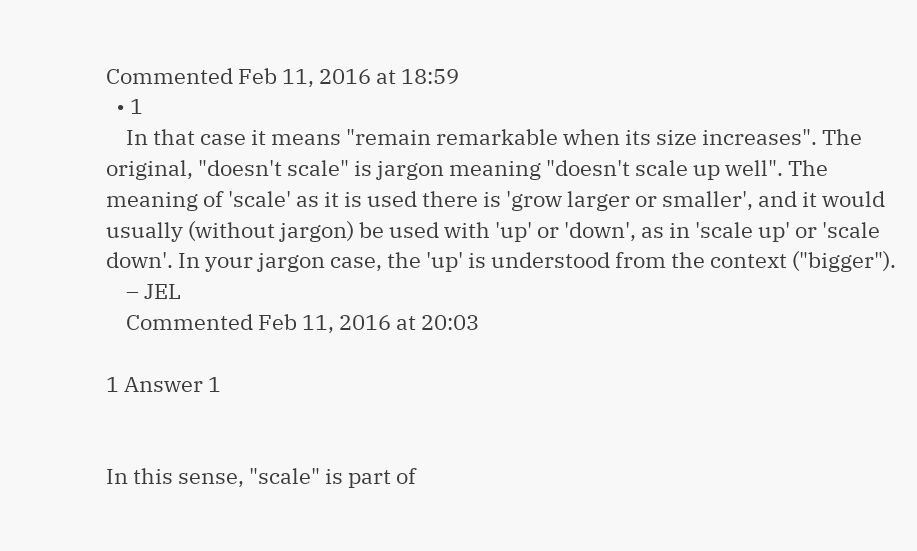Commented Feb 11, 2016 at 18:59
  • 1
    In that case it means "remain remarkable when its size increases". The original, "doesn't scale" is jargon meaning "doesn't scale up well". The meaning of 'scale' as it is used there is 'grow larger or smaller', and it would usually (without jargon) be used with 'up' or 'down', as in 'scale up' or 'scale down'. In your jargon case, the 'up' is understood from the context ("bigger").
    – JEL
    Commented Feb 11, 2016 at 20:03

1 Answer 1


In this sense, "scale" is part of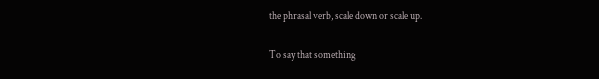the phrasal verb, scale down or scale up.

To say that something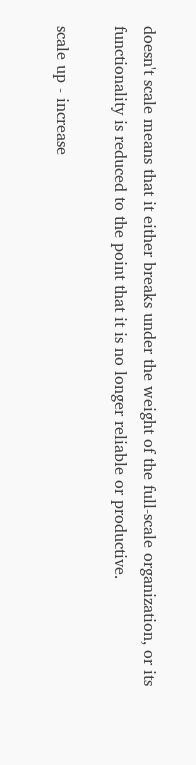doesn't scale means that it either breaks under the weight of the full-scale organization, or its functionality is reduced to the point that it is no longer reliable or productive.

scale up - increase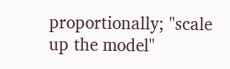proportionally; "scale up the model"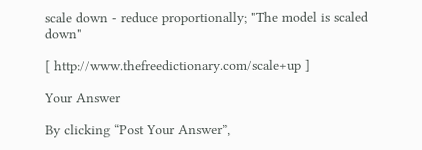scale down - reduce proportionally; "The model is scaled down"

[ http://www.thefreedictionary.com/scale+up ]

Your Answer

By clicking “Post Your Answer”,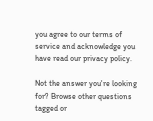you agree to our terms of service and acknowledge you have read our privacy policy.

Not the answer you're looking for? Browse other questions tagged or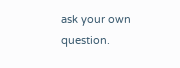ask your own question.